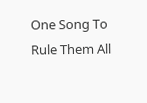One Song To Rule Them All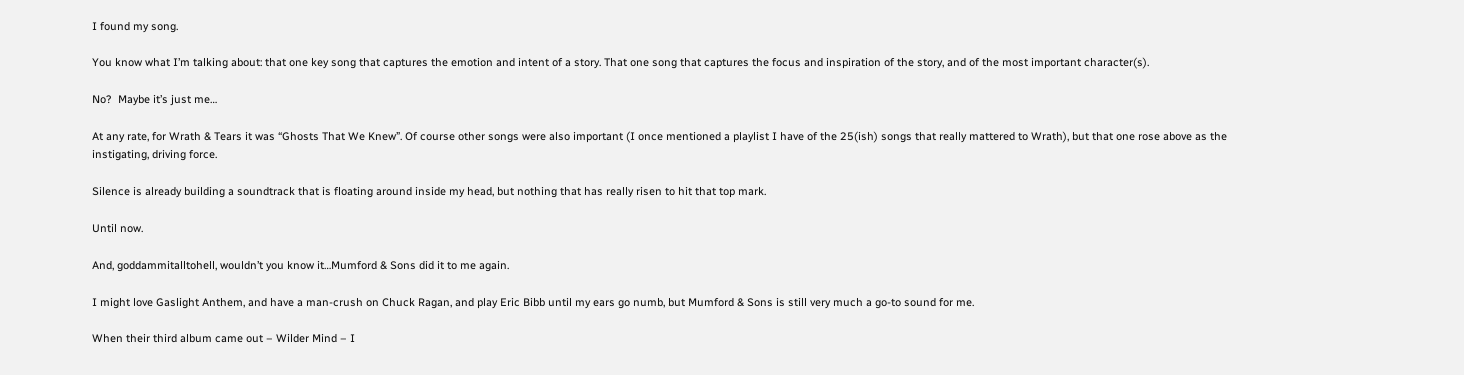I found my song.

You know what I’m talking about: that one key song that captures the emotion and intent of a story. That one song that captures the focus and inspiration of the story, and of the most important character(s).

No?  Maybe it’s just me…

At any rate, for Wrath & Tears it was “Ghosts That We Knew”. Of course other songs were also important (I once mentioned a playlist I have of the 25(ish) songs that really mattered to Wrath), but that one rose above as the instigating, driving force.

Silence is already building a soundtrack that is floating around inside my head, but nothing that has really risen to hit that top mark.

Until now.

And, goddammitalltohell, wouldn’t you know it…Mumford & Sons did it to me again.

I might love Gaslight Anthem, and have a man-crush on Chuck Ragan, and play Eric Bibb until my ears go numb, but Mumford & Sons is still very much a go-to sound for me.

When their third album came out – Wilder Mind – I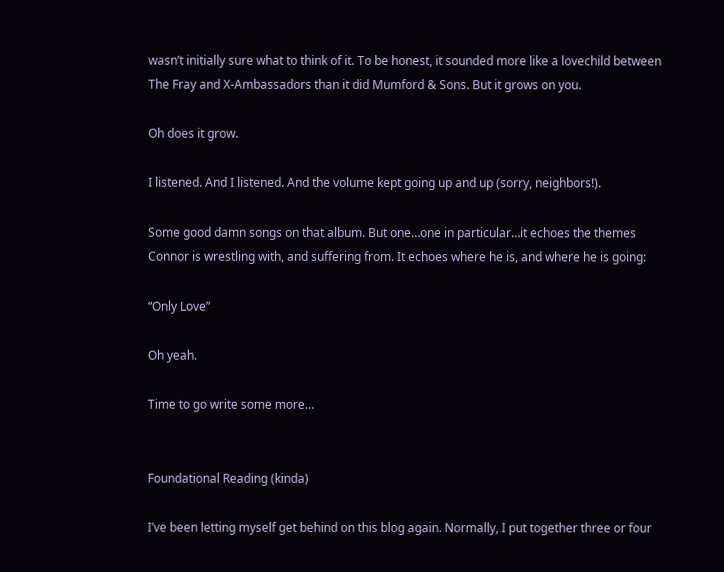wasn’t initially sure what to think of it. To be honest, it sounded more like a lovechild between The Fray and X-Ambassadors than it did Mumford & Sons. But it grows on you.

Oh does it grow.

I listened. And I listened. And the volume kept going up and up (sorry, neighbors!).

Some good damn songs on that album. But one…one in particular…it echoes the themes Connor is wrestling with, and suffering from. It echoes where he is, and where he is going:

“Only Love”

Oh yeah.

Time to go write some more…


Foundational Reading (kinda)

I’ve been letting myself get behind on this blog again. Normally, I put together three or four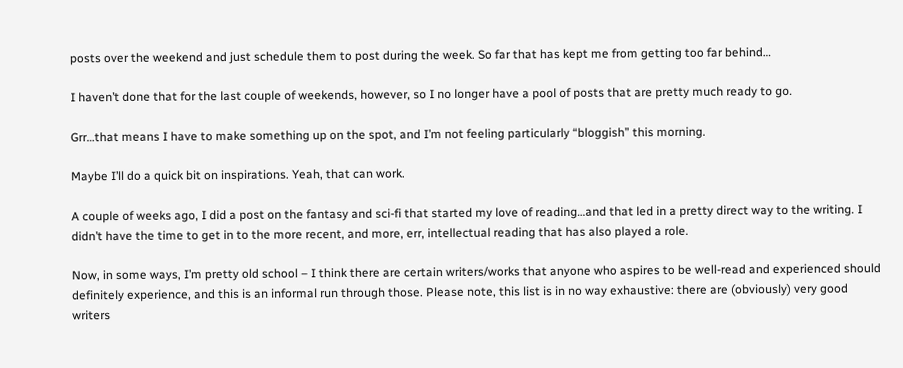posts over the weekend and just schedule them to post during the week. So far that has kept me from getting too far behind…

I haven’t done that for the last couple of weekends, however, so I no longer have a pool of posts that are pretty much ready to go.

Grr…that means I have to make something up on the spot, and I’m not feeling particularly “bloggish” this morning.

Maybe I’ll do a quick bit on inspirations. Yeah, that can work.

A couple of weeks ago, I did a post on the fantasy and sci-fi that started my love of reading…and that led in a pretty direct way to the writing. I didn’t have the time to get in to the more recent, and more, err, intellectual reading that has also played a role.

Now, in some ways, I’m pretty old school – I think there are certain writers/works that anyone who aspires to be well-read and experienced should definitely experience, and this is an informal run through those. Please note, this list is in no way exhaustive: there are (obviously) very good writers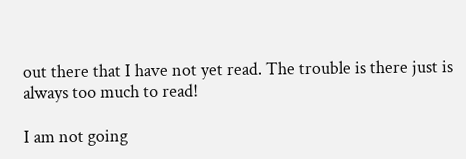out there that I have not yet read. The trouble is there just is always too much to read!

I am not going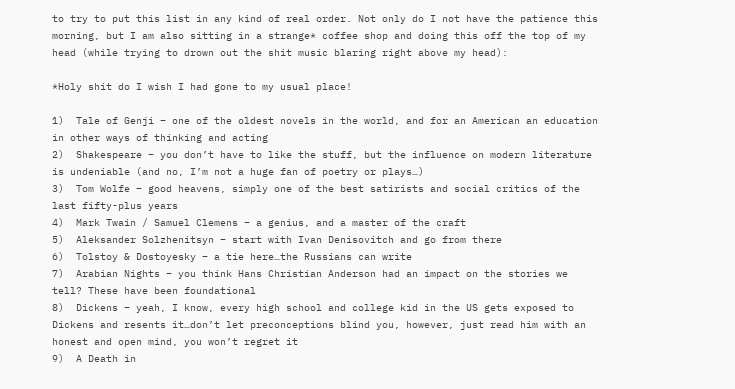to try to put this list in any kind of real order. Not only do I not have the patience this morning, but I am also sitting in a strange* coffee shop and doing this off the top of my head (while trying to drown out the shit music blaring right above my head):

*Holy shit do I wish I had gone to my usual place!

1)  Tale of Genji – one of the oldest novels in the world, and for an American an education in other ways of thinking and acting
2)  Shakespeare – you don’t have to like the stuff, but the influence on modern literature is undeniable (and no, I’m not a huge fan of poetry or plays…)
3)  Tom Wolfe – good heavens, simply one of the best satirists and social critics of the last fifty-plus years
4)  Mark Twain / Samuel Clemens – a genius, and a master of the craft
5)  Aleksander Solzhenitsyn – start with Ivan Denisovitch and go from there
6)  Tolstoy & Dostoyesky – a tie here…the Russians can write
7)  Arabian Nights – you think Hans Christian Anderson had an impact on the stories we tell? These have been foundational
8)  Dickens – yeah, I know, every high school and college kid in the US gets exposed to Dickens and resents it…don’t let preconceptions blind you, however, just read him with an honest and open mind, you won’t regret it
9)  A Death in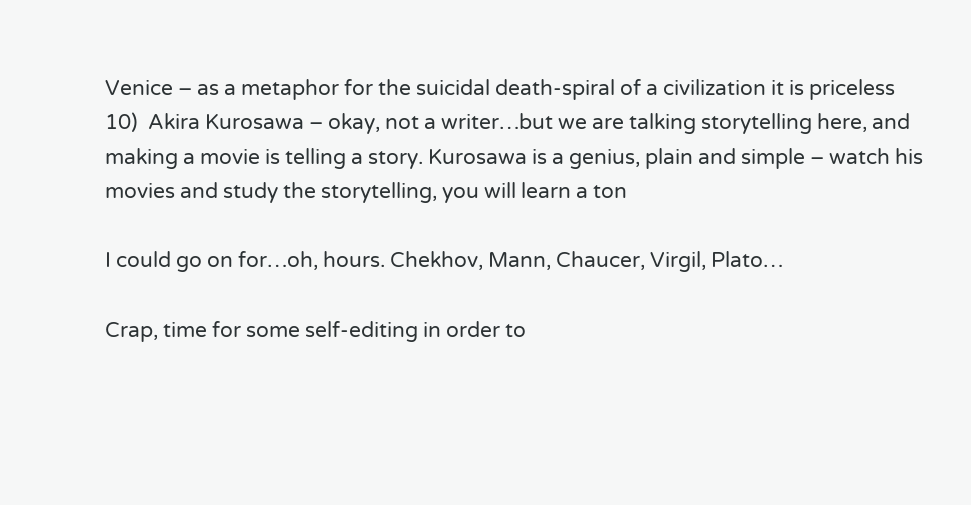Venice – as a metaphor for the suicidal death-spiral of a civilization it is priceless
10)  Akira Kurosawa – okay, not a writer…but we are talking storytelling here, and making a movie is telling a story. Kurosawa is a genius, plain and simple – watch his movies and study the storytelling, you will learn a ton

I could go on for…oh, hours. Chekhov, Mann, Chaucer, Virgil, Plato…

Crap, time for some self-editing in order to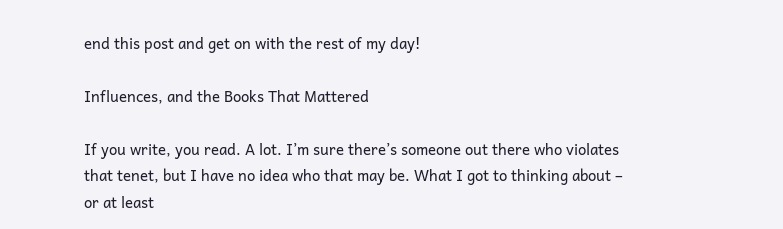end this post and get on with the rest of my day!

Influences, and the Books That Mattered

If you write, you read. A lot. I’m sure there’s someone out there who violates that tenet, but I have no idea who that may be. What I got to thinking about – or at least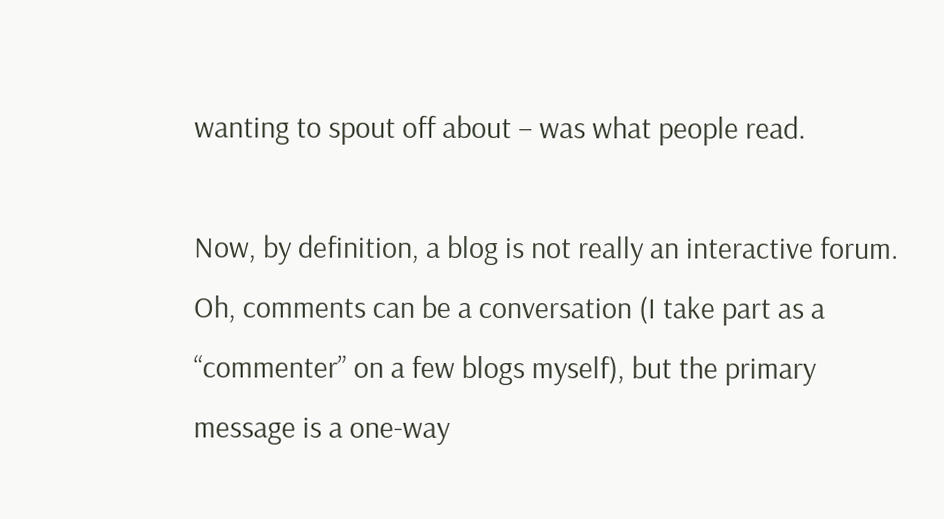wanting to spout off about – was what people read.

Now, by definition, a blog is not really an interactive forum. Oh, comments can be a conversation (I take part as a “commenter” on a few blogs myself), but the primary message is a one-way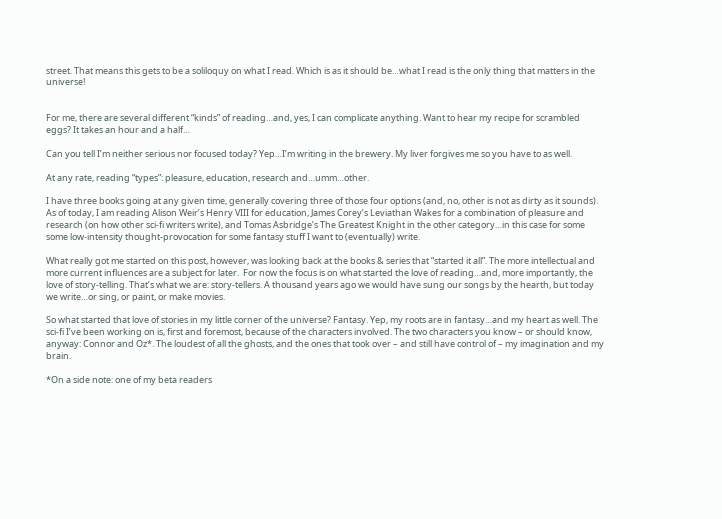street. That means this gets to be a soliloquy on what I read. Which is as it should be…what I read is the only thing that matters in the universe!


For me, there are several different “kinds” of reading…and, yes, I can complicate anything. Want to hear my recipe for scrambled eggs? It takes an hour and a half…

Can you tell I’m neither serious nor focused today? Yep…I’m writing in the brewery. My liver forgives me so you have to as well.

At any rate, reading “types”: pleasure, education, research and…umm…other.

I have three books going at any given time, generally covering three of those four options (and, no, other is not as dirty as it sounds). As of today, I am reading Alison Weir’s Henry VIII for education, James Corey’s Leviathan Wakes for a combination of pleasure and research (on how other sci-fi writers write), and Tomas Asbridge’s The Greatest Knight in the other category…in this case for some some low-intensity thought-provocation for some fantasy stuff I want to (eventually) write.

What really got me started on this post, however, was looking back at the books & series that “started it all”. The more intellectual and more current influences are a subject for later.  For now the focus is on what started the love of reading…and, more importantly, the love of story-telling. That’s what we are: story-tellers. A thousand years ago we would have sung our songs by the hearth, but today we write…or sing, or paint, or make movies.

So what started that love of stories in my little corner of the universe? Fantasy. Yep, my roots are in fantasy…and my heart as well. The sci-fi I’ve been working on is, first and foremost, because of the characters involved. The two characters you know – or should know, anyway: Connor and Oz*. The loudest of all the ghosts, and the ones that took over – and still have control of – my imagination and my brain.

*On a side note: one of my beta readers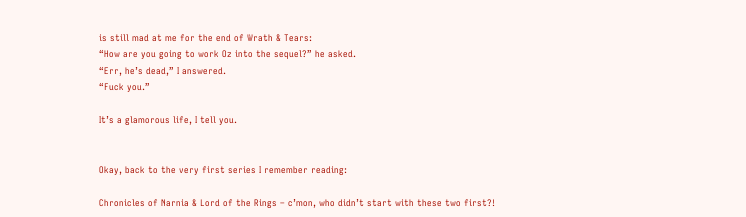is still mad at me for the end of Wrath & Tears:
“How are you going to work Oz into the sequel?” he asked.
“Err, he’s dead,” I answered.
“Fuck you.”

It’s a glamorous life, I tell you.


Okay, back to the very first series I remember reading:

Chronicles of Narnia & Lord of the Rings – c’mon, who didn’t start with these two first?!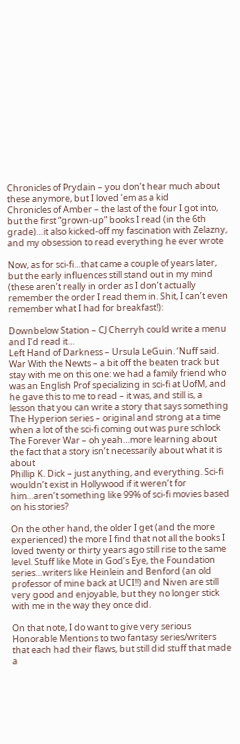Chronicles of Prydain – you don’t hear much about these anymore, but I loved ’em as a kid
Chronicles of Amber – the last of the four I got into, but the first “grown-up” books I read (in the 6th grade)…it also kicked-off my fascination with Zelazny, and my obsession to read everything he ever wrote

Now, as for sci-fi…that came a couple of years later, but the early influences still stand out in my mind (these aren’t really in order as I don’t actually remember the order I read them in. Shit, I can’t even remember what I had for breakfast!):

Downbelow Station – CJ Cherryh could write a menu and I’d read it…
Left Hand of Darkness – Ursula LeGuin. ‘Nuff said.
War With the Newts – a bit off the beaten track but stay with me on this one: we had a family friend who was an English Prof specializing in sci-fi at UofM, and he gave this to me to read – it was, and still is, a lesson that you can write a story that says something
The Hyperion series – original and strong at a time when a lot of the sci-fi coming out was pure schlock
The Forever War – oh yeah…more learning about the fact that a story isn’t necessarily about what it is about
Phillip K. Dick – just anything, and everything. Sci-fi wouldn’t exist in Hollywood if it weren’t for him…aren’t something like 99% of sci-fi movies based on his stories?

On the other hand, the older I get (and the more experienced) the more I find that not all the books I loved twenty or thirty years ago still rise to the same level. Stuff like Mote in God’s Eye, the Foundation series…writers like Heinlein and Benford (an old professor of mine back at UCI!!) and Niven are still very good and enjoyable, but they no longer stick with me in the way they once did.

On that note, I do want to give very serious Honorable Mentions to two fantasy series/writers that each had their flaws, but still did stuff that made a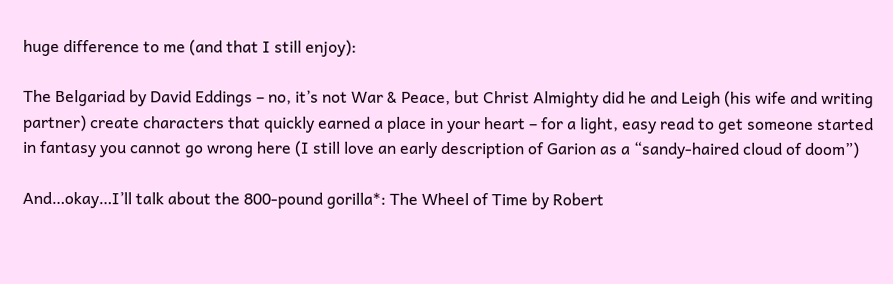huge difference to me (and that I still enjoy):

The Belgariad by David Eddings – no, it’s not War & Peace, but Christ Almighty did he and Leigh (his wife and writing partner) create characters that quickly earned a place in your heart – for a light, easy read to get someone started in fantasy you cannot go wrong here (I still love an early description of Garion as a “sandy-haired cloud of doom”)

And…okay…I’ll talk about the 800-pound gorilla*: The Wheel of Time by Robert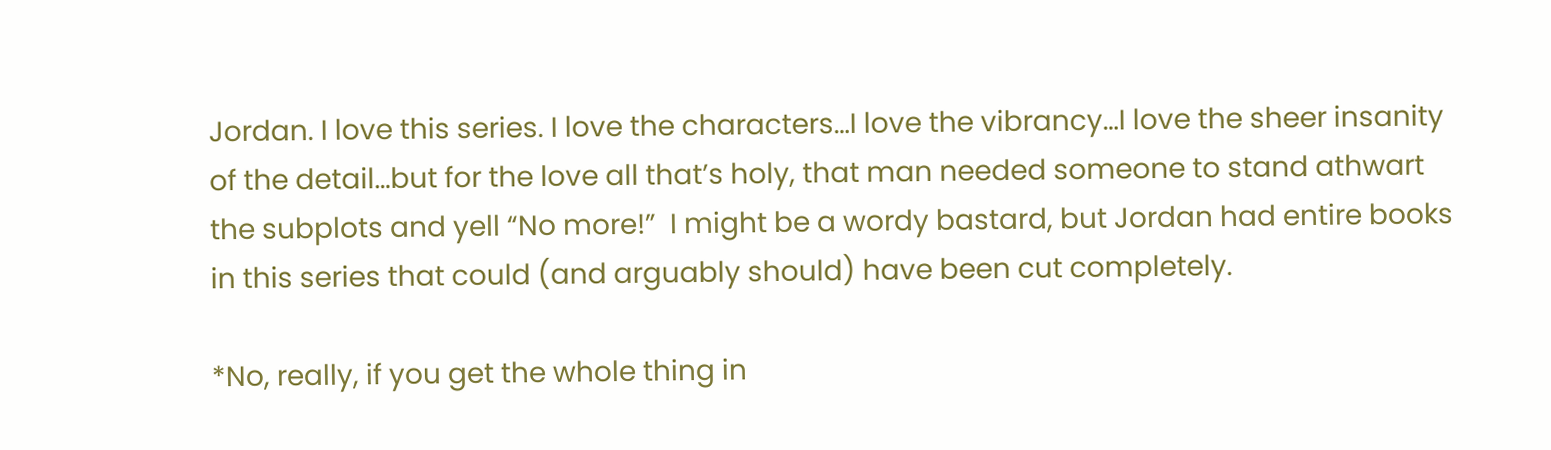Jordan. I love this series. I love the characters…I love the vibrancy…I love the sheer insanity of the detail…but for the love all that’s holy, that man needed someone to stand athwart the subplots and yell “No more!”  I might be a wordy bastard, but Jordan had entire books in this series that could (and arguably should) have been cut completely.

*No, really, if you get the whole thing in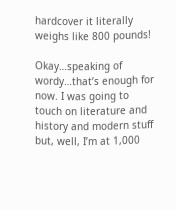hardcover it literally weighs like 800 pounds!

Okay…speaking of wordy…that’s enough for now. I was going to touch on literature and history and modern stuff but, well, I’m at 1,000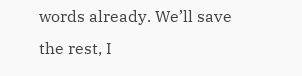words already. We’ll save the rest, I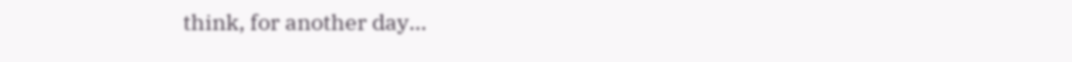think, for another day…